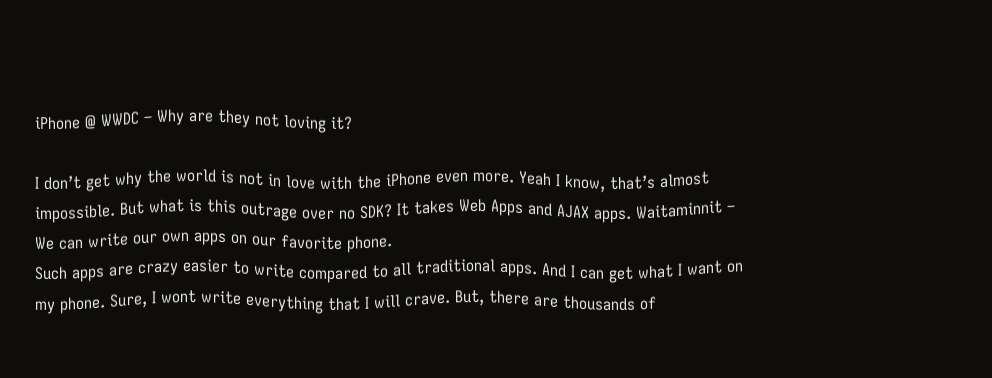iPhone @ WWDC – Why are they not loving it?

I don’t get why the world is not in love with the iPhone even more. Yeah I know, that’s almost impossible. But what is this outrage over no SDK? It takes Web Apps and AJAX apps. Waitaminnit –
We can write our own apps on our favorite phone.
Such apps are crazy easier to write compared to all traditional apps. And I can get what I want on my phone. Sure, I wont write everything that I will crave. But, there are thousands of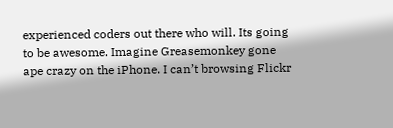experienced coders out there who will. Its going to be awesome. Imagine Greasemonkey gone ape crazy on the iPhone. I can’t browsing Flickr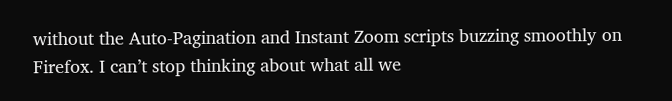without the Auto-Pagination and Instant Zoom scripts buzzing smoothly on Firefox. I can’t stop thinking about what all we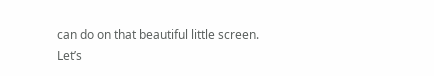can do on that beautiful little screen.
Let’s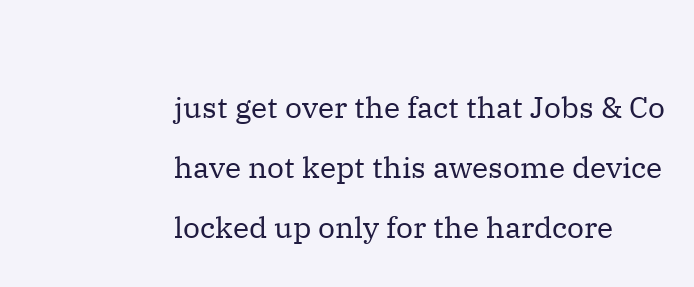just get over the fact that Jobs & Co have not kept this awesome device locked up only for the hardcore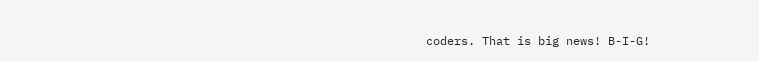coders. That is big news! B-I-G!